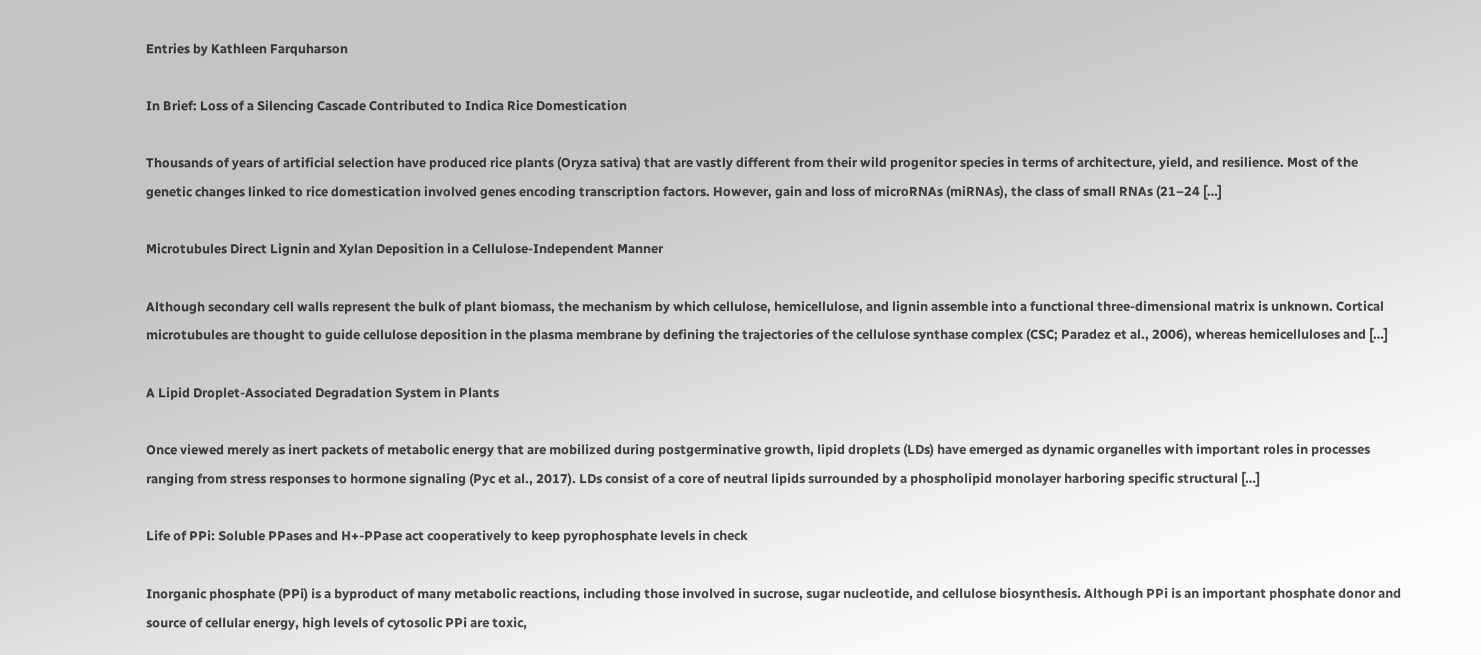Entries by Kathleen Farquharson

In Brief: Loss of a Silencing Cascade Contributed to Indica Rice Domestication

Thousands of years of artificial selection have produced rice plants (Oryza sativa) that are vastly different from their wild progenitor species in terms of architecture, yield, and resilience. Most of the genetic changes linked to rice domestication involved genes encoding transcription factors. However, gain and loss of microRNAs (miRNAs), the class of small RNAs (21–24 […]

Microtubules Direct Lignin and Xylan Deposition in a Cellulose-Independent Manner

Although secondary cell walls represent the bulk of plant biomass, the mechanism by which cellulose, hemicellulose, and lignin assemble into a functional three-dimensional matrix is unknown. Cortical microtubules are thought to guide cellulose deposition in the plasma membrane by defining the trajectories of the cellulose synthase complex (CSC; Paradez et al., 2006), whereas hemicelluloses and […]

A Lipid Droplet-Associated Degradation System in Plants

Once viewed merely as inert packets of metabolic energy that are mobilized during postgerminative growth, lipid droplets (LDs) have emerged as dynamic organelles with important roles in processes ranging from stress responses to hormone signaling (Pyc et al., 2017). LDs consist of a core of neutral lipids surrounded by a phospholipid monolayer harboring specific structural […]

Life of PPi: Soluble PPases and H+-PPase act cooperatively to keep pyrophosphate levels in check

Inorganic phosphate (PPi) is a byproduct of many metabolic reactions, including those involved in sucrose, sugar nucleotide, and cellulose biosynthesis. Although PPi is an important phosphate donor and source of cellular energy, high levels of cytosolic PPi are toxic,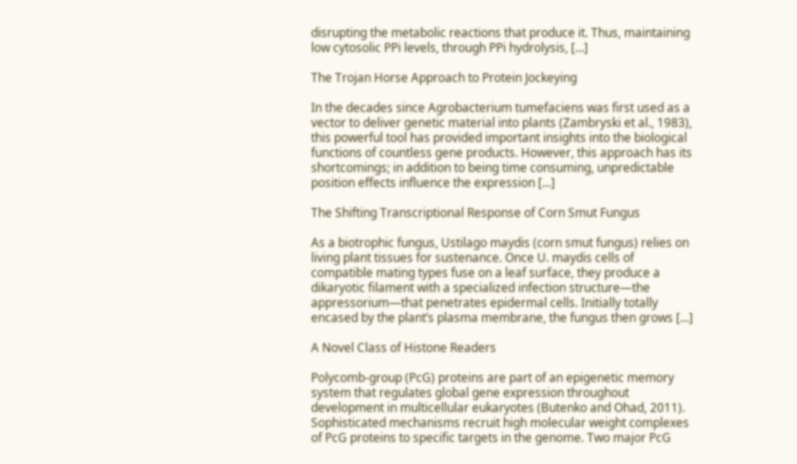disrupting the metabolic reactions that produce it. Thus, maintaining low cytosolic PPi levels, through PPi hydrolysis, […]

The Trojan Horse Approach to Protein Jockeying

In the decades since Agrobacterium tumefaciens was first used as a vector to deliver genetic material into plants (Zambryski et al., 1983), this powerful tool has provided important insights into the biological functions of countless gene products. However, this approach has its shortcomings; in addition to being time consuming, unpredictable position effects influence the expression […]

The Shifting Transcriptional Response of Corn Smut Fungus

As a biotrophic fungus, Ustilago maydis (corn smut fungus) relies on living plant tissues for sustenance. Once U. maydis cells of compatible mating types fuse on a leaf surface, they produce a dikaryotic filament with a specialized infection structure—the appressorium—that penetrates epidermal cells. Initially totally encased by the plant’s plasma membrane, the fungus then grows […]

A Novel Class of Histone Readers

Polycomb-group (PcG) proteins are part of an epigenetic memory system that regulates global gene expression throughout development in multicellular eukaryotes (Butenko and Ohad, 2011). Sophisticated mechanisms recruit high molecular weight complexes of PcG proteins to specific targets in the genome. Two major PcG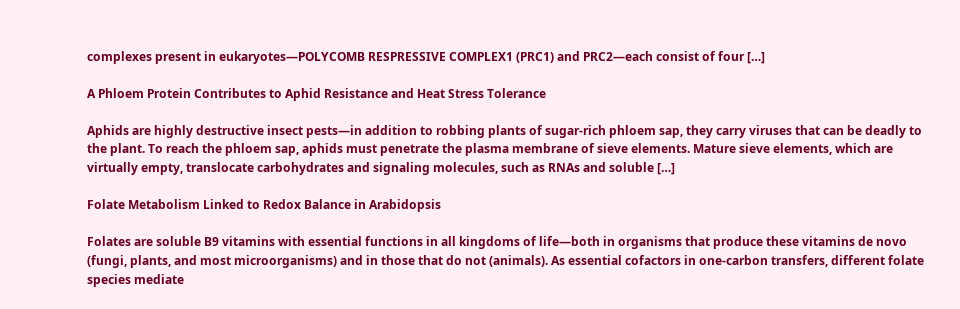complexes present in eukaryotes—POLYCOMB RESPRESSIVE COMPLEX1 (PRC1) and PRC2—each consist of four […]

A Phloem Protein Contributes to Aphid Resistance and Heat Stress Tolerance

Aphids are highly destructive insect pests—in addition to robbing plants of sugar-rich phloem sap, they carry viruses that can be deadly to the plant. To reach the phloem sap, aphids must penetrate the plasma membrane of sieve elements. Mature sieve elements, which are virtually empty, translocate carbohydrates and signaling molecules, such as RNAs and soluble […]

Folate Metabolism Linked to Redox Balance in Arabidopsis

Folates are soluble B9 vitamins with essential functions in all kingdoms of life—both in organisms that produce these vitamins de novo (fungi, plants, and most microorganisms) and in those that do not (animals). As essential cofactors in one-carbon transfers, different folate species mediate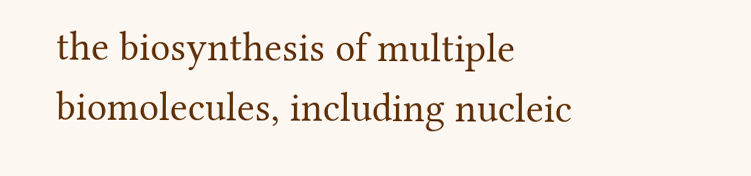the biosynthesis of multiple biomolecules, including nucleic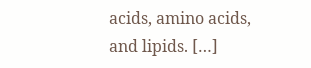acids, amino acids, and lipids. […]